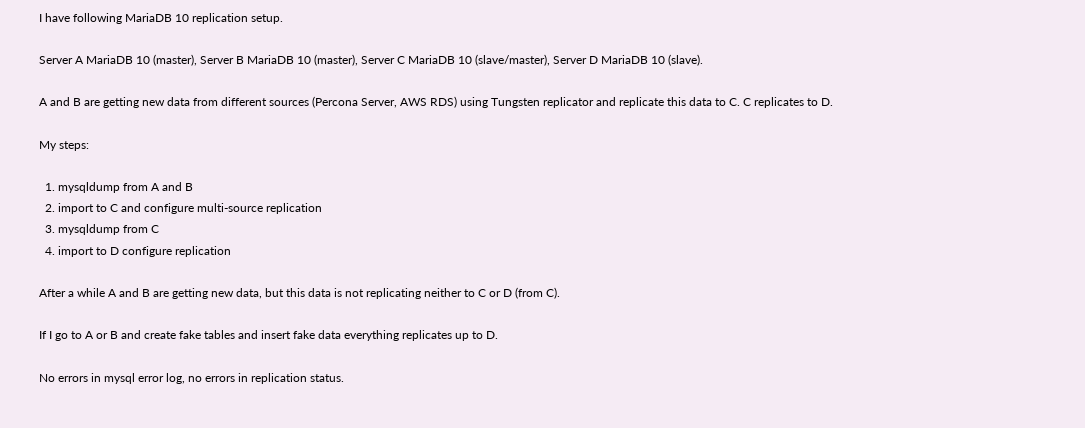I have following MariaDB 10 replication setup.

Server A MariaDB 10 (master), Server B MariaDB 10 (master), Server C MariaDB 10 (slave/master), Server D MariaDB 10 (slave).

A and B are getting new data from different sources (Percona Server, AWS RDS) using Tungsten replicator and replicate this data to C. C replicates to D.

My steps:

  1. mysqldump from A and B
  2. import to C and configure multi-source replication
  3. mysqldump from C
  4. import to D configure replication

After a while A and B are getting new data, but this data is not replicating neither to C or D (from C).

If I go to A or B and create fake tables and insert fake data everything replicates up to D.

No errors in mysql error log, no errors in replication status.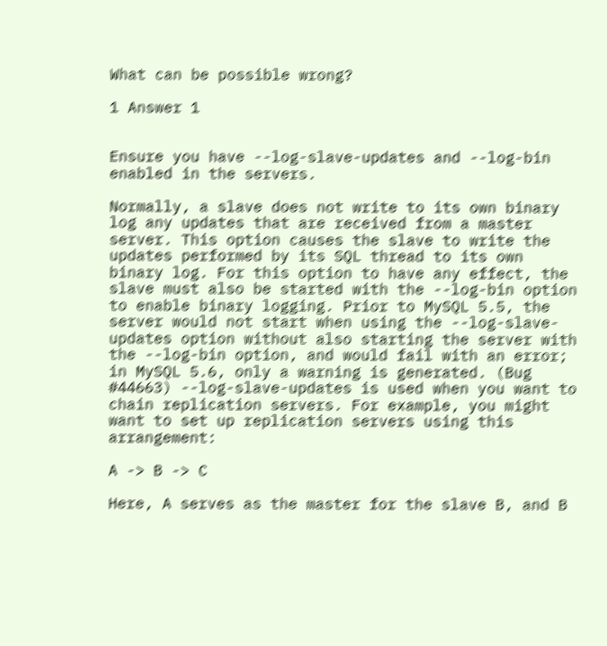What can be possible wrong?

1 Answer 1


Ensure you have --log-slave-updates and --log-bin enabled in the servers.

Normally, a slave does not write to its own binary log any updates that are received from a master server. This option causes the slave to write the updates performed by its SQL thread to its own binary log. For this option to have any effect, the slave must also be started with the --log-bin option to enable binary logging. Prior to MySQL 5.5, the server would not start when using the --log-slave-updates option without also starting the server with the --log-bin option, and would fail with an error; in MySQL 5.6, only a warning is generated. (Bug #44663) --log-slave-updates is used when you want to chain replication servers. For example, you might want to set up replication servers using this arrangement:

A -> B -> C

Here, A serves as the master for the slave B, and B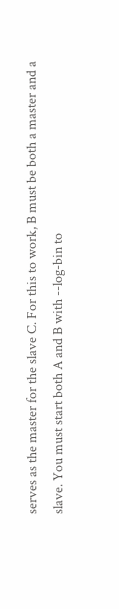serves as the master for the slave C. For this to work, B must be both a master and a slave. You must start both A and B with --log-bin to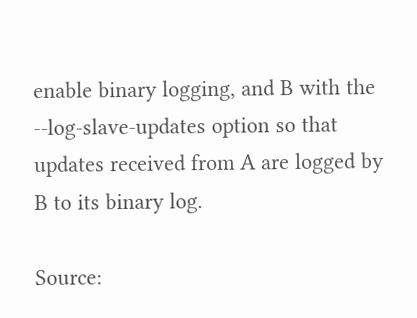enable binary logging, and B with the --log-slave-updates option so that updates received from A are logged by B to its binary log.

Source: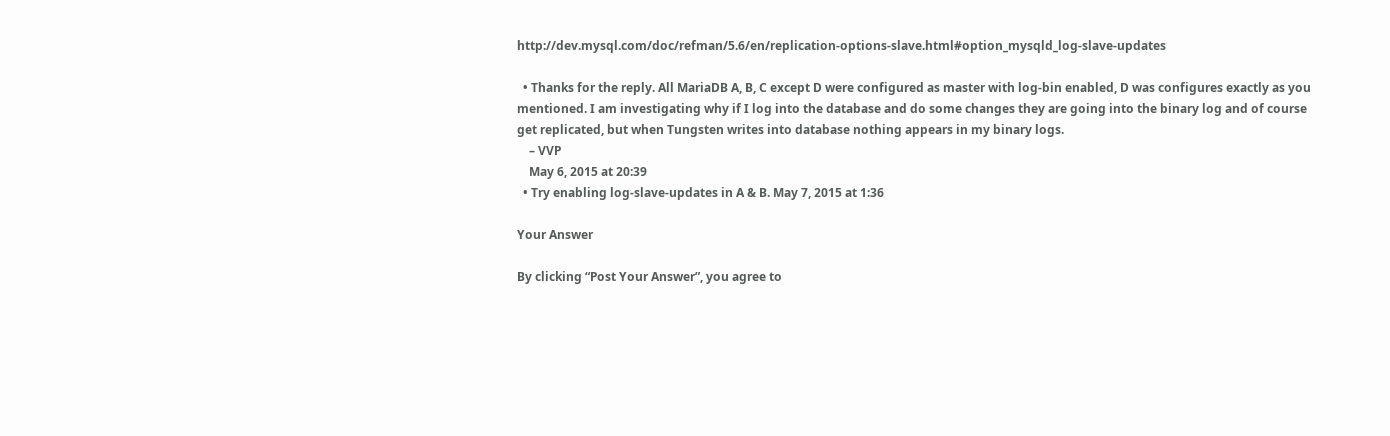http://dev.mysql.com/doc/refman/5.6/en/replication-options-slave.html#option_mysqld_log-slave-updates

  • Thanks for the reply. All MariaDB A, B, C except D were configured as master with log-bin enabled, D was configures exactly as you mentioned. I am investigating why if I log into the database and do some changes they are going into the binary log and of course get replicated, but when Tungsten writes into database nothing appears in my binary logs.
    – VVP
    May 6, 2015 at 20:39
  • Try enabling log-slave-updates in A & B. May 7, 2015 at 1:36

Your Answer

By clicking “Post Your Answer”, you agree to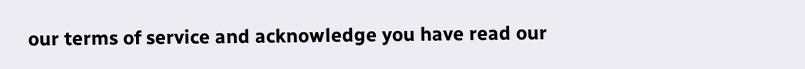our terms of service and acknowledge you have read our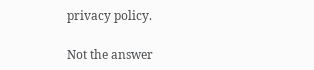privacy policy.

Not the answer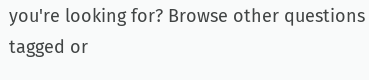you're looking for? Browse other questions tagged or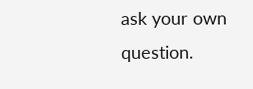ask your own question.